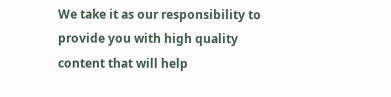We take it as our responsibility to provide you with high quality content that will help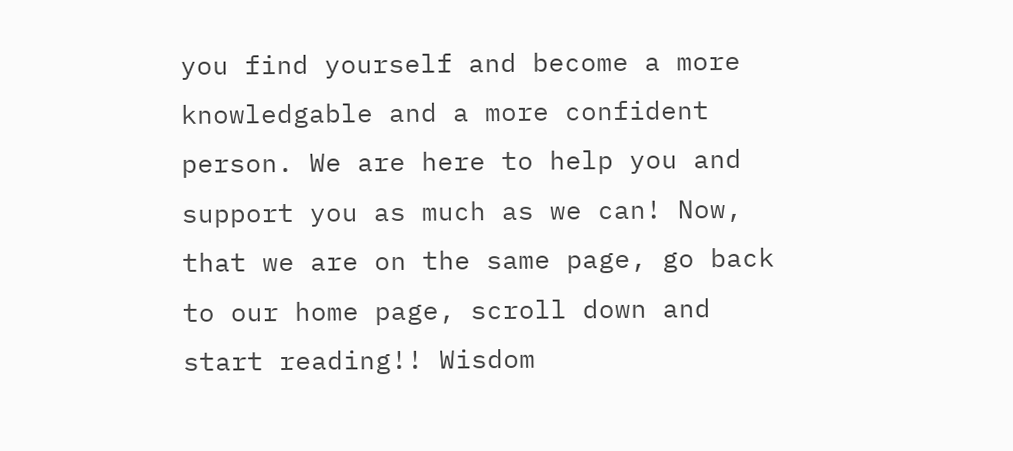you find yourself and become a more knowledgable and a more confident person. We are here to help you and support you as much as we can! Now, that we are on the same page, go back to our home page, scroll down and start reading!! Wisdom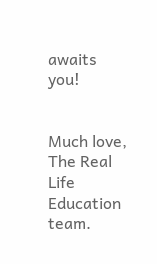awaits you!


Much love, The Real Life Education team.